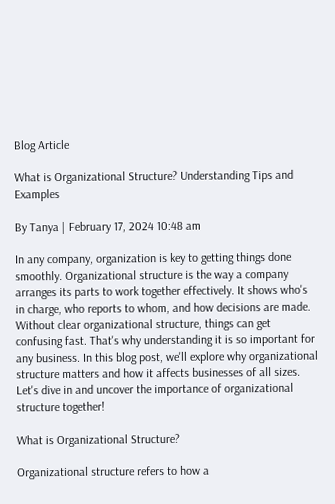Blog Article

What is Organizational Structure? Understanding Tips and Examples

By Tanya | February 17, 2024 10:48 am

In any company, organization is key to getting things done smoothly. Organizational structure is the way a company arranges its parts to work together effectively. It shows who's in charge, who reports to whom, and how decisions are made. Without clear organizational structure, things can get confusing fast. That's why understanding it is so important for any business. In this blog post, we'll explore why organizational structure matters and how it affects businesses of all sizes. Let's dive in and uncover the importance of organizational structure together!

What is Organizational Structure?

Organizational structure refers to how a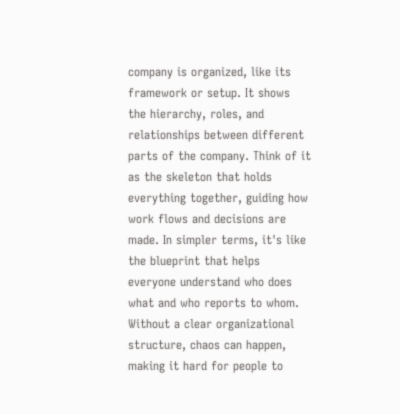company is organized, like its framework or setup. It shows the hierarchy, roles, and relationships between different parts of the company. Think of it as the skeleton that holds everything together, guiding how work flows and decisions are made. In simpler terms, it's like the blueprint that helps everyone understand who does what and who reports to whom. Without a clear organizational structure, chaos can happen, making it hard for people to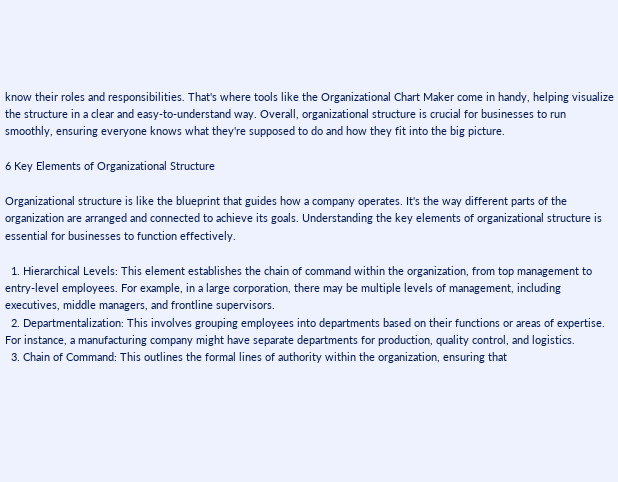know their roles and responsibilities. That's where tools like the Organizational Chart Maker come in handy, helping visualize the structure in a clear and easy-to-understand way. Overall, organizational structure is crucial for businesses to run smoothly, ensuring everyone knows what they're supposed to do and how they fit into the big picture.

6 Key Elements of Organizational Structure

Organizational structure is like the blueprint that guides how a company operates. It's the way different parts of the organization are arranged and connected to achieve its goals. Understanding the key elements of organizational structure is essential for businesses to function effectively.

  1. Hierarchical Levels: This element establishes the chain of command within the organization, from top management to entry-level employees. For example, in a large corporation, there may be multiple levels of management, including executives, middle managers, and frontline supervisors.
  2. Departmentalization: This involves grouping employees into departments based on their functions or areas of expertise. For instance, a manufacturing company might have separate departments for production, quality control, and logistics.
  3. Chain of Command: This outlines the formal lines of authority within the organization, ensuring that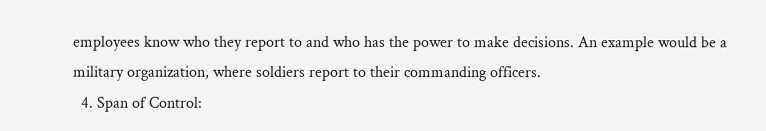employees know who they report to and who has the power to make decisions. An example would be a military organization, where soldiers report to their commanding officers.
  4. Span of Control: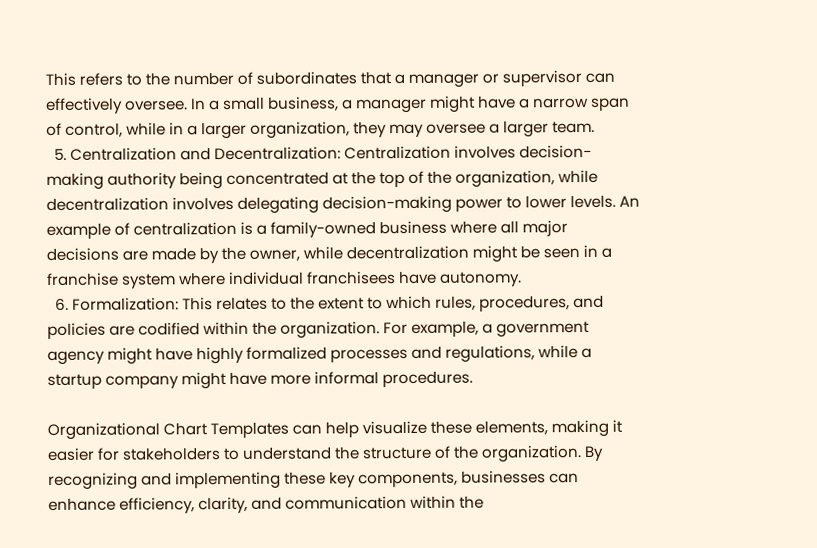This refers to the number of subordinates that a manager or supervisor can effectively oversee. In a small business, a manager might have a narrow span of control, while in a larger organization, they may oversee a larger team.
  5. Centralization and Decentralization: Centralization involves decision-making authority being concentrated at the top of the organization, while decentralization involves delegating decision-making power to lower levels. An example of centralization is a family-owned business where all major decisions are made by the owner, while decentralization might be seen in a franchise system where individual franchisees have autonomy.
  6. Formalization: This relates to the extent to which rules, procedures, and policies are codified within the organization. For example, a government agency might have highly formalized processes and regulations, while a startup company might have more informal procedures.

Organizational Chart Templates can help visualize these elements, making it easier for stakeholders to understand the structure of the organization. By recognizing and implementing these key components, businesses can enhance efficiency, clarity, and communication within the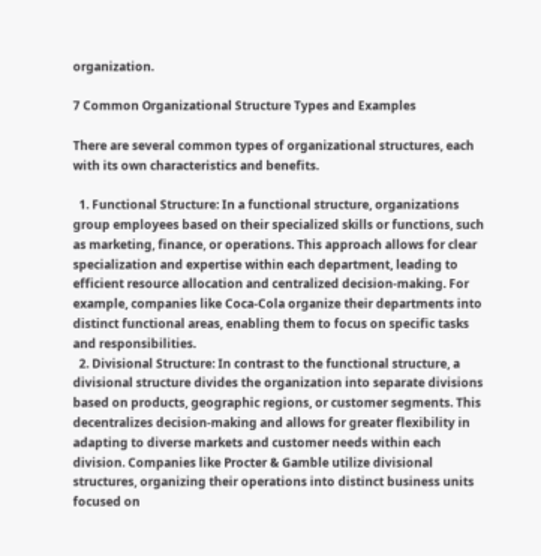organization.

7 Common Organizational Structure Types and Examples

There are several common types of organizational structures, each with its own characteristics and benefits.

  1. Functional Structure: In a functional structure, organizations group employees based on their specialized skills or functions, such as marketing, finance, or operations. This approach allows for clear specialization and expertise within each department, leading to efficient resource allocation and centralized decision-making. For example, companies like Coca-Cola organize their departments into distinct functional areas, enabling them to focus on specific tasks and responsibilities.
  2. Divisional Structure: In contrast to the functional structure, a divisional structure divides the organization into separate divisions based on products, geographic regions, or customer segments. This decentralizes decision-making and allows for greater flexibility in adapting to diverse markets and customer needs within each division. Companies like Procter & Gamble utilize divisional structures, organizing their operations into distinct business units focused on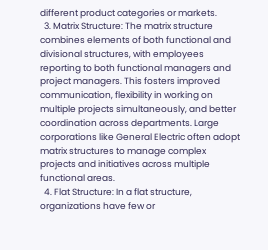different product categories or markets.
  3. Matrix Structure: The matrix structure combines elements of both functional and divisional structures, with employees reporting to both functional managers and project managers. This fosters improved communication, flexibility in working on multiple projects simultaneously, and better coordination across departments. Large corporations like General Electric often adopt matrix structures to manage complex projects and initiatives across multiple functional areas.
  4. Flat Structure: In a flat structure, organizations have few or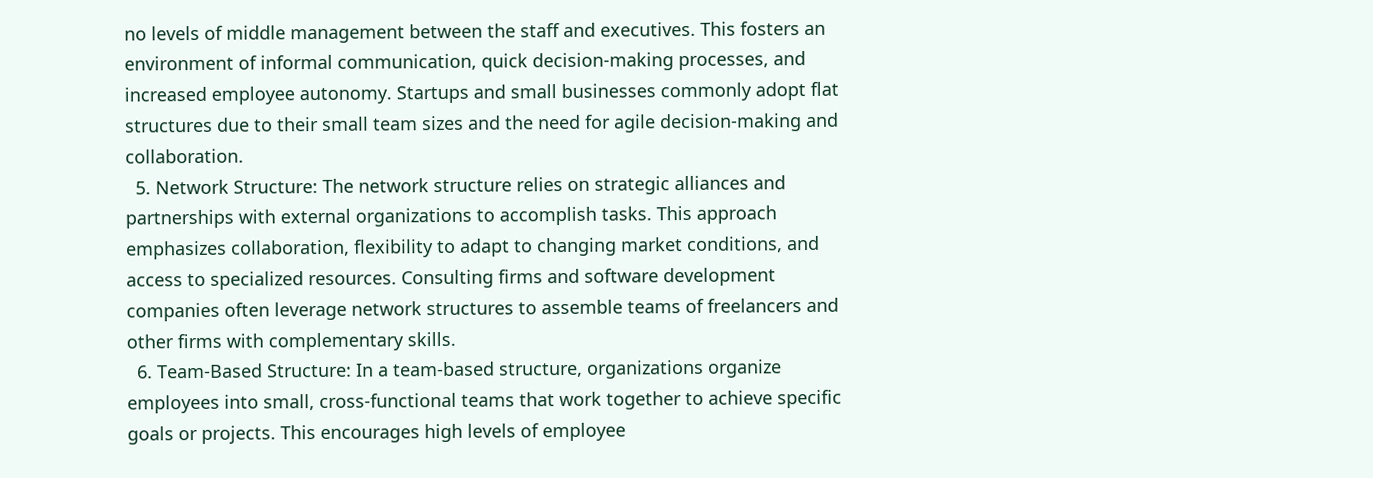no levels of middle management between the staff and executives. This fosters an environment of informal communication, quick decision-making processes, and increased employee autonomy. Startups and small businesses commonly adopt flat structures due to their small team sizes and the need for agile decision-making and collaboration.
  5. Network Structure: The network structure relies on strategic alliances and partnerships with external organizations to accomplish tasks. This approach emphasizes collaboration, flexibility to adapt to changing market conditions, and access to specialized resources. Consulting firms and software development companies often leverage network structures to assemble teams of freelancers and other firms with complementary skills.
  6. Team-Based Structure: In a team-based structure, organizations organize employees into small, cross-functional teams that work together to achieve specific goals or projects. This encourages high levels of employee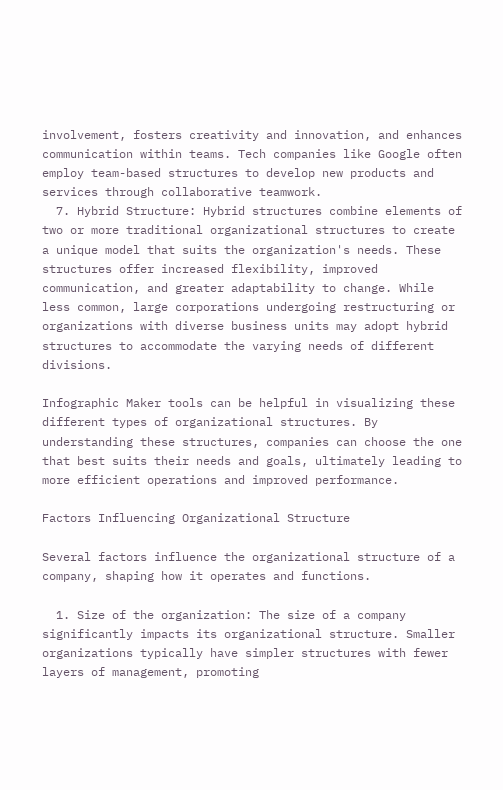involvement, fosters creativity and innovation, and enhances communication within teams. Tech companies like Google often employ team-based structures to develop new products and services through collaborative teamwork.
  7. Hybrid Structure: Hybrid structures combine elements of two or more traditional organizational structures to create a unique model that suits the organization's needs. These structures offer increased flexibility, improved communication, and greater adaptability to change. While less common, large corporations undergoing restructuring or organizations with diverse business units may adopt hybrid structures to accommodate the varying needs of different divisions.

Infographic Maker tools can be helpful in visualizing these different types of organizational structures. By understanding these structures, companies can choose the one that best suits their needs and goals, ultimately leading to more efficient operations and improved performance.

Factors Influencing Organizational Structure

Several factors influence the organizational structure of a company, shaping how it operates and functions.

  1. Size of the organization: The size of a company significantly impacts its organizational structure. Smaller organizations typically have simpler structures with fewer layers of management, promoting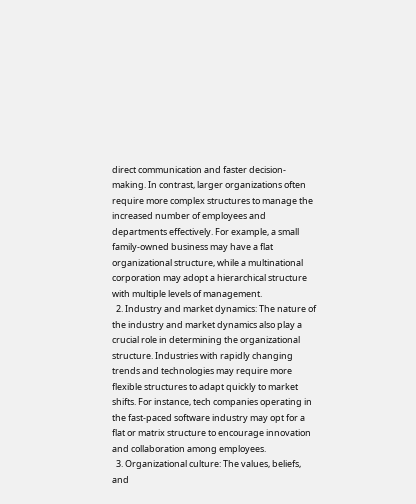direct communication and faster decision-making. In contrast, larger organizations often require more complex structures to manage the increased number of employees and departments effectively. For example, a small family-owned business may have a flat organizational structure, while a multinational corporation may adopt a hierarchical structure with multiple levels of management.
  2. Industry and market dynamics: The nature of the industry and market dynamics also play a crucial role in determining the organizational structure. Industries with rapidly changing trends and technologies may require more flexible structures to adapt quickly to market shifts. For instance, tech companies operating in the fast-paced software industry may opt for a flat or matrix structure to encourage innovation and collaboration among employees.
  3. Organizational culture: The values, beliefs, and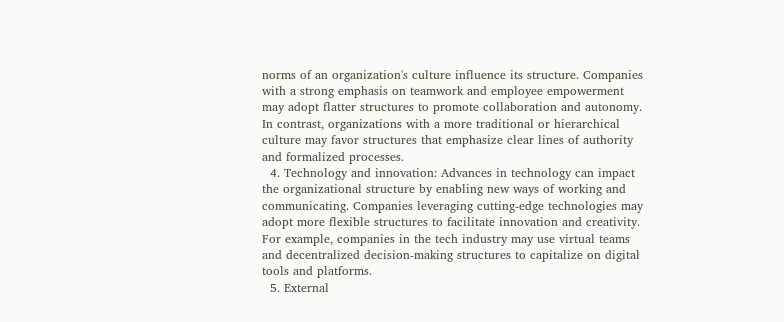norms of an organization's culture influence its structure. Companies with a strong emphasis on teamwork and employee empowerment may adopt flatter structures to promote collaboration and autonomy. In contrast, organizations with a more traditional or hierarchical culture may favor structures that emphasize clear lines of authority and formalized processes.
  4. Technology and innovation: Advances in technology can impact the organizational structure by enabling new ways of working and communicating. Companies leveraging cutting-edge technologies may adopt more flexible structures to facilitate innovation and creativity. For example, companies in the tech industry may use virtual teams and decentralized decision-making structures to capitalize on digital tools and platforms.
  5. External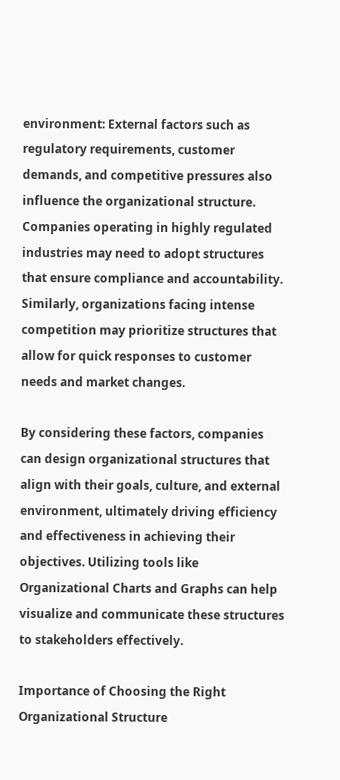environment: External factors such as regulatory requirements, customer demands, and competitive pressures also influence the organizational structure. Companies operating in highly regulated industries may need to adopt structures that ensure compliance and accountability. Similarly, organizations facing intense competition may prioritize structures that allow for quick responses to customer needs and market changes.

By considering these factors, companies can design organizational structures that align with their goals, culture, and external environment, ultimately driving efficiency and effectiveness in achieving their objectives. Utilizing tools like Organizational Charts and Graphs can help visualize and communicate these structures to stakeholders effectively.

Importance of Choosing the Right Organizational Structure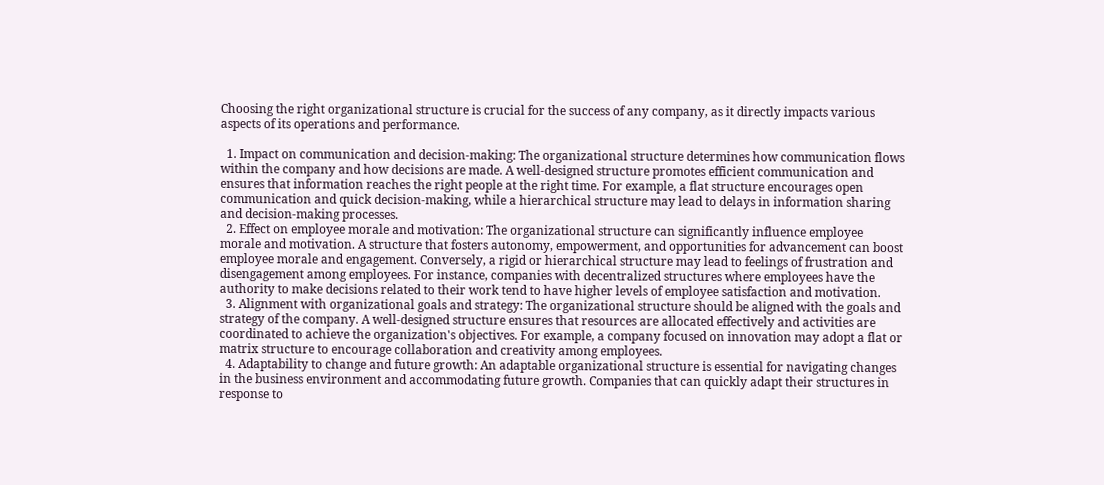Choosing the right organizational structure is crucial for the success of any company, as it directly impacts various aspects of its operations and performance.

  1. Impact on communication and decision-making: The organizational structure determines how communication flows within the company and how decisions are made. A well-designed structure promotes efficient communication and ensures that information reaches the right people at the right time. For example, a flat structure encourages open communication and quick decision-making, while a hierarchical structure may lead to delays in information sharing and decision-making processes.
  2. Effect on employee morale and motivation: The organizational structure can significantly influence employee morale and motivation. A structure that fosters autonomy, empowerment, and opportunities for advancement can boost employee morale and engagement. Conversely, a rigid or hierarchical structure may lead to feelings of frustration and disengagement among employees. For instance, companies with decentralized structures where employees have the authority to make decisions related to their work tend to have higher levels of employee satisfaction and motivation.
  3. Alignment with organizational goals and strategy: The organizational structure should be aligned with the goals and strategy of the company. A well-designed structure ensures that resources are allocated effectively and activities are coordinated to achieve the organization's objectives. For example, a company focused on innovation may adopt a flat or matrix structure to encourage collaboration and creativity among employees.
  4. Adaptability to change and future growth: An adaptable organizational structure is essential for navigating changes in the business environment and accommodating future growth. Companies that can quickly adapt their structures in response to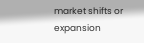market shifts or expansion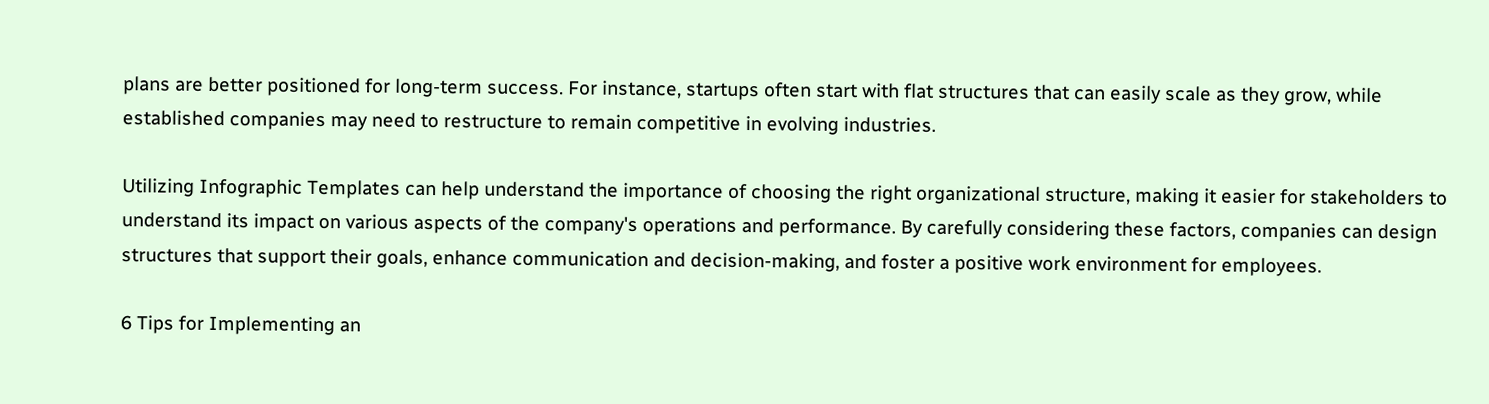plans are better positioned for long-term success. For instance, startups often start with flat structures that can easily scale as they grow, while established companies may need to restructure to remain competitive in evolving industries.

Utilizing Infographic Templates can help understand the importance of choosing the right organizational structure, making it easier for stakeholders to understand its impact on various aspects of the company's operations and performance. By carefully considering these factors, companies can design structures that support their goals, enhance communication and decision-making, and foster a positive work environment for employees.

6 Tips for Implementing an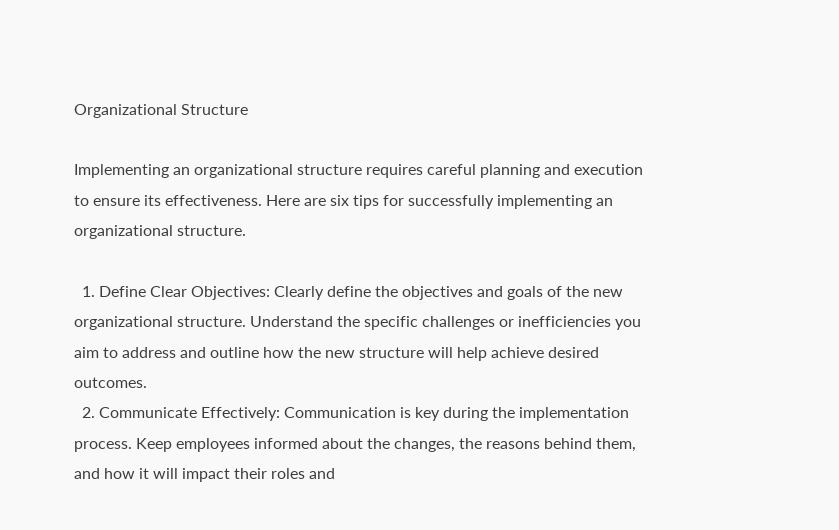Organizational Structure

Implementing an organizational structure requires careful planning and execution to ensure its effectiveness. Here are six tips for successfully implementing an organizational structure.

  1. Define Clear Objectives: Clearly define the objectives and goals of the new organizational structure. Understand the specific challenges or inefficiencies you aim to address and outline how the new structure will help achieve desired outcomes.
  2. Communicate Effectively: Communication is key during the implementation process. Keep employees informed about the changes, the reasons behind them, and how it will impact their roles and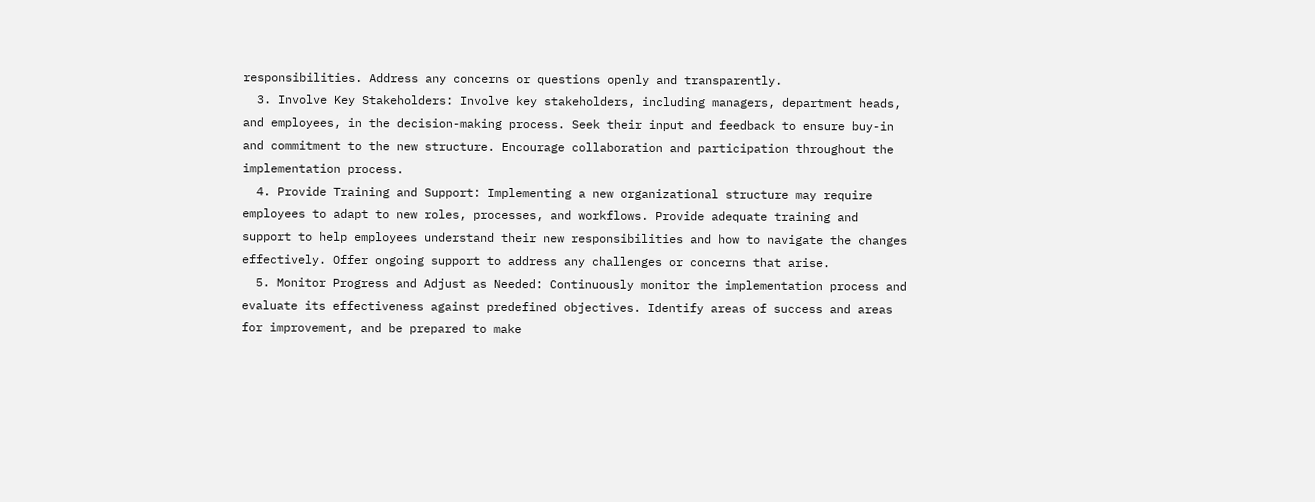responsibilities. Address any concerns or questions openly and transparently.
  3. Involve Key Stakeholders: Involve key stakeholders, including managers, department heads, and employees, in the decision-making process. Seek their input and feedback to ensure buy-in and commitment to the new structure. Encourage collaboration and participation throughout the implementation process.
  4. Provide Training and Support: Implementing a new organizational structure may require employees to adapt to new roles, processes, and workflows. Provide adequate training and support to help employees understand their new responsibilities and how to navigate the changes effectively. Offer ongoing support to address any challenges or concerns that arise.
  5. Monitor Progress and Adjust as Needed: Continuously monitor the implementation process and evaluate its effectiveness against predefined objectives. Identify areas of success and areas for improvement, and be prepared to make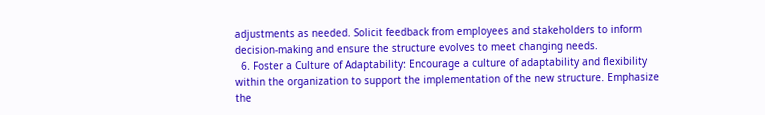adjustments as needed. Solicit feedback from employees and stakeholders to inform decision-making and ensure the structure evolves to meet changing needs.
  6. Foster a Culture of Adaptability: Encourage a culture of adaptability and flexibility within the organization to support the implementation of the new structure. Emphasize the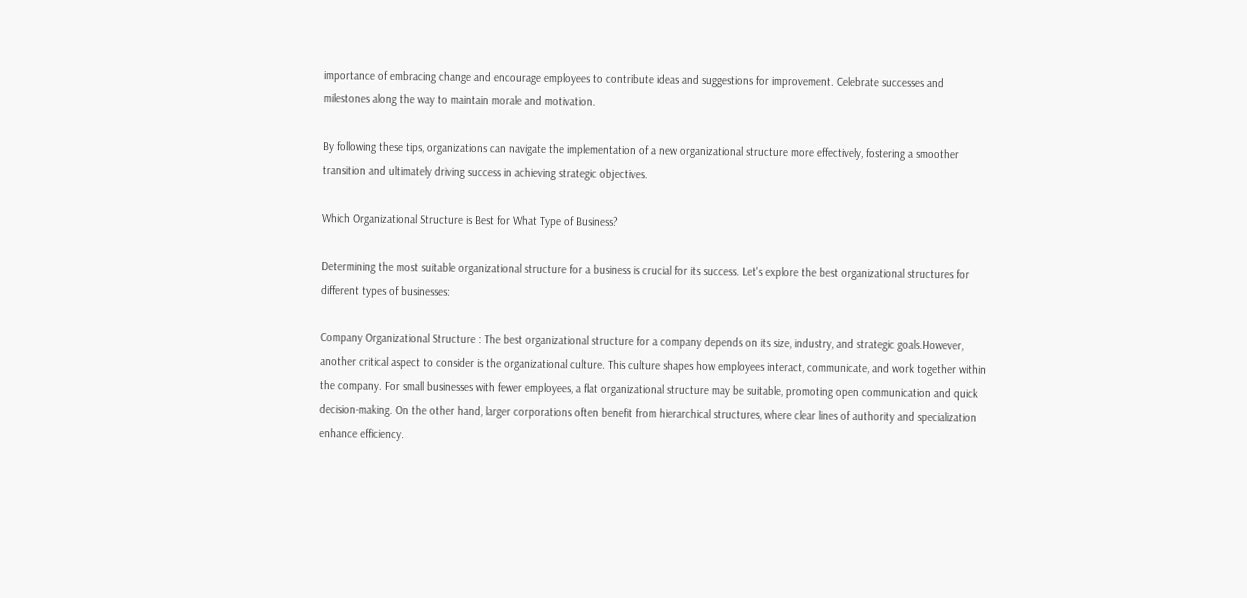importance of embracing change and encourage employees to contribute ideas and suggestions for improvement. Celebrate successes and milestones along the way to maintain morale and motivation.

By following these tips, organizations can navigate the implementation of a new organizational structure more effectively, fostering a smoother transition and ultimately driving success in achieving strategic objectives.

Which Organizational Structure is Best for What Type of Business?

Determining the most suitable organizational structure for a business is crucial for its success. Let's explore the best organizational structures for different types of businesses:

Company Organizational Structure : The best organizational structure for a company depends on its size, industry, and strategic goals.However, another critical aspect to consider is the organizational culture. This culture shapes how employees interact, communicate, and work together within the company. For small businesses with fewer employees, a flat organizational structure may be suitable, promoting open communication and quick decision-making. On the other hand, larger corporations often benefit from hierarchical structures, where clear lines of authority and specialization enhance efficiency.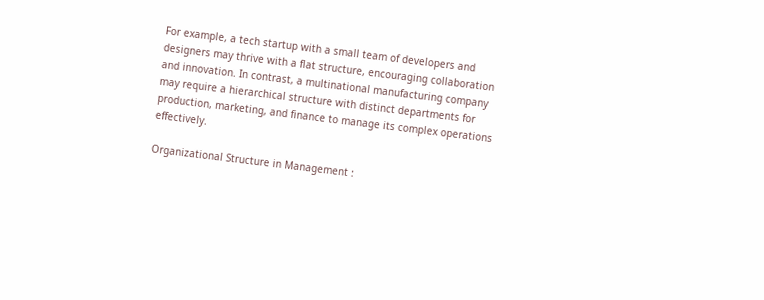For example, a tech startup with a small team of developers and designers may thrive with a flat structure, encouraging collaboration and innovation. In contrast, a multinational manufacturing company may require a hierarchical structure with distinct departments for production, marketing, and finance to manage its complex operations effectively.

Organizational Structure in Management :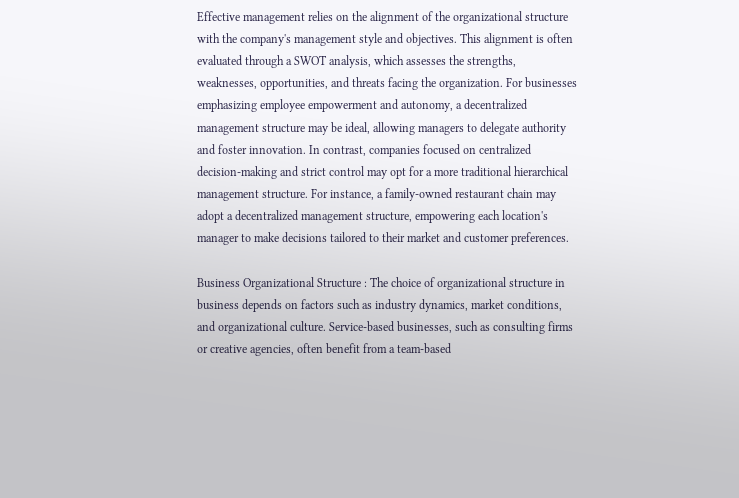Effective management relies on the alignment of the organizational structure with the company's management style and objectives. This alignment is often evaluated through a SWOT analysis, which assesses the strengths, weaknesses, opportunities, and threats facing the organization. For businesses emphasizing employee empowerment and autonomy, a decentralized management structure may be ideal, allowing managers to delegate authority and foster innovation. In contrast, companies focused on centralized decision-making and strict control may opt for a more traditional hierarchical management structure. For instance, a family-owned restaurant chain may adopt a decentralized management structure, empowering each location's manager to make decisions tailored to their market and customer preferences.

Business Organizational Structure : The choice of organizational structure in business depends on factors such as industry dynamics, market conditions, and organizational culture. Service-based businesses, such as consulting firms or creative agencies, often benefit from a team-based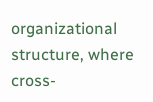organizational structure, where cross-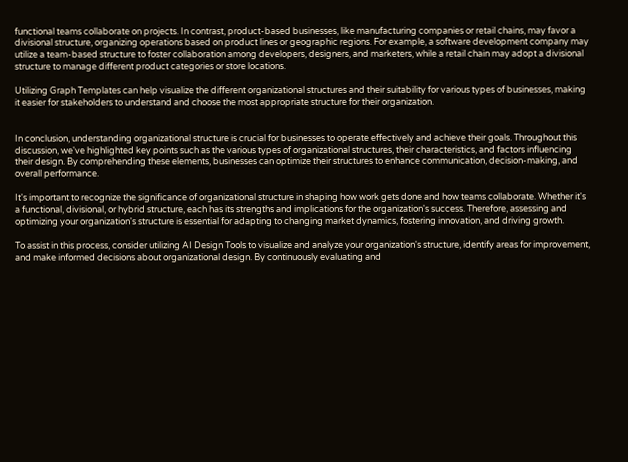functional teams collaborate on projects. In contrast, product-based businesses, like manufacturing companies or retail chains, may favor a divisional structure, organizing operations based on product lines or geographic regions. For example, a software development company may utilize a team-based structure to foster collaboration among developers, designers, and marketers, while a retail chain may adopt a divisional structure to manage different product categories or store locations.

Utilizing Graph Templates can help visualize the different organizational structures and their suitability for various types of businesses, making it easier for stakeholders to understand and choose the most appropriate structure for their organization.


In conclusion, understanding organizational structure is crucial for businesses to operate effectively and achieve their goals. Throughout this discussion, we've highlighted key points such as the various types of organizational structures, their characteristics, and factors influencing their design. By comprehending these elements, businesses can optimize their structures to enhance communication, decision-making, and overall performance.

It's important to recognize the significance of organizational structure in shaping how work gets done and how teams collaborate. Whether it's a functional, divisional, or hybrid structure, each has its strengths and implications for the organization's success. Therefore, assessing and optimizing your organization's structure is essential for adapting to changing market dynamics, fostering innovation, and driving growth.

To assist in this process, consider utilizing AI Design Tools to visualize and analyze your organization's structure, identify areas for improvement, and make informed decisions about organizational design. By continuously evaluating and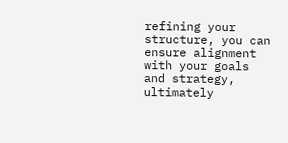refining your structure, you can ensure alignment with your goals and strategy, ultimately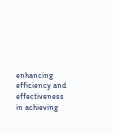enhancing efficiency and effectiveness in achieving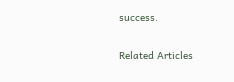success.

Related Articles